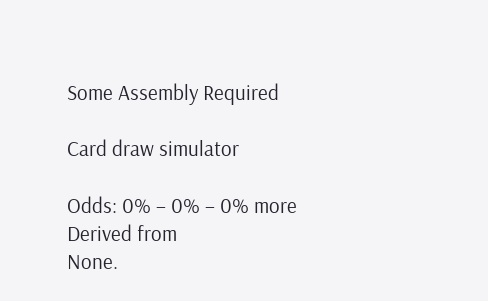Some Assembly Required

Card draw simulator

Odds: 0% – 0% – 0% more
Derived from
None.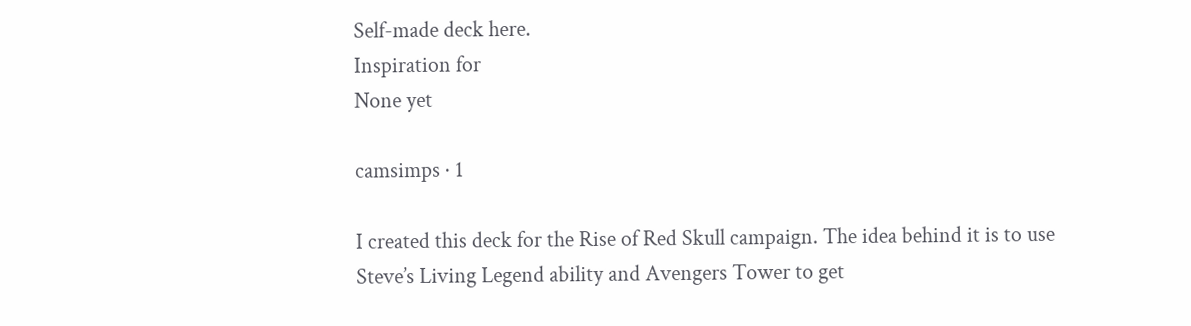Self-made deck here.
Inspiration for
None yet

camsimps · 1

I created this deck for the Rise of Red Skull campaign. The idea behind it is to use Steve’s Living Legend ability and Avengers Tower to get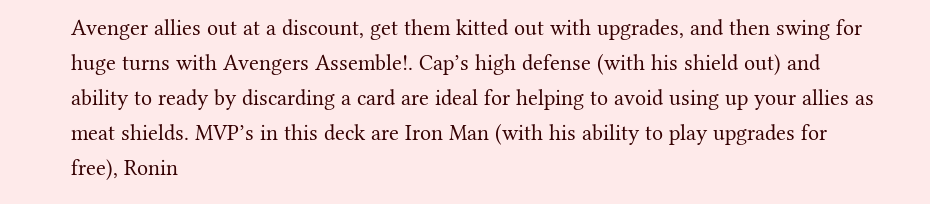Avenger allies out at a discount, get them kitted out with upgrades, and then swing for huge turns with Avengers Assemble!. Cap’s high defense (with his shield out) and ability to ready by discarding a card are ideal for helping to avoid using up your allies as meat shields. MVP’s in this deck are Iron Man (with his ability to play upgrades for free), Ronin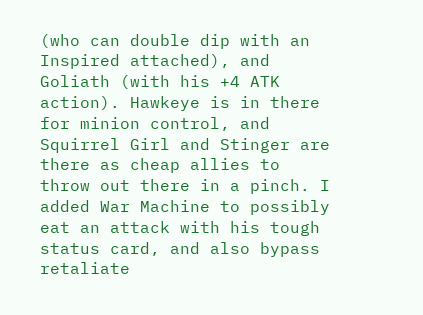(who can double dip with an Inspired attached), and Goliath (with his +4 ATK action). Hawkeye is in there for minion control, and Squirrel Girl and Stinger are there as cheap allies to throw out there in a pinch. I added War Machine to possibly eat an attack with his tough status card, and also bypass retaliate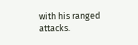with his ranged attacks.